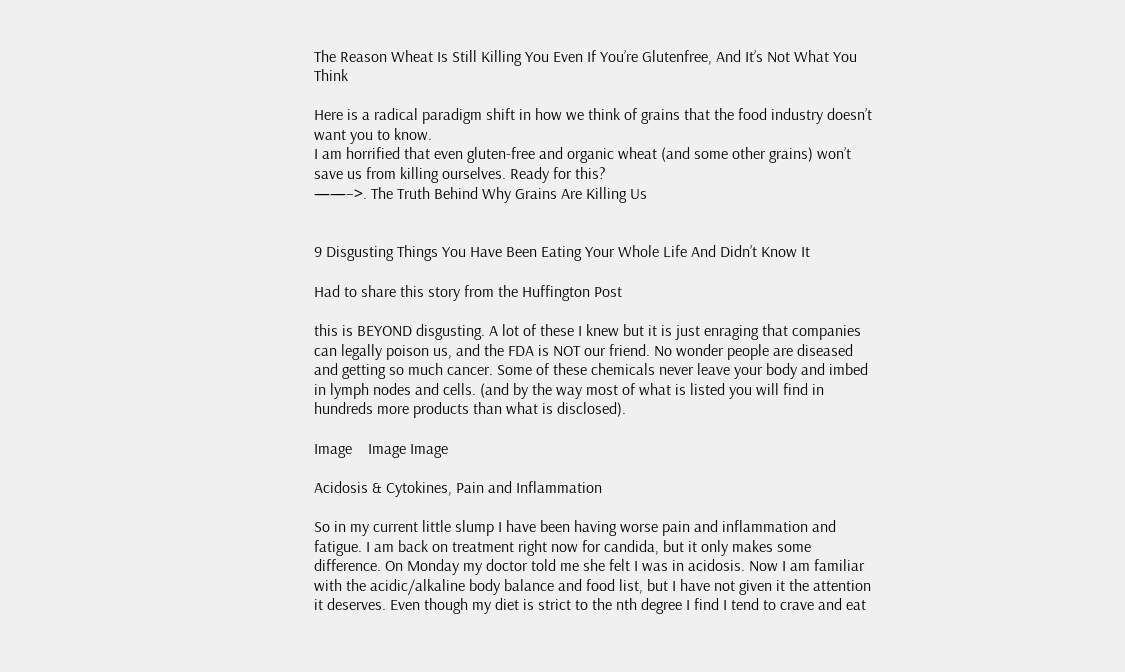The Reason Wheat Is Still Killing You Even If You’re Glutenfree, And It’s Not What You Think

Here is a radical paradigm shift in how we think of grains that the food industry doesn’t want you to know.
I am horrified that even gluten-free and organic wheat (and some other grains) won’t save us from killing ourselves. Ready for this?
——–>. The Truth Behind Why Grains Are Killing Us


9 Disgusting Things You Have Been Eating Your Whole Life And Didn’t Know It

Had to share this story from the Huffington Post

this is BEYOND disgusting. A lot of these I knew but it is just enraging that companies can legally poison us, and the FDA is NOT our friend. No wonder people are diseased and getting so much cancer. Some of these chemicals never leave your body and imbed in lymph nodes and cells. (and by the way most of what is listed you will find in hundreds more products than what is disclosed).

Image    Image Image

Acidosis & Cytokines, Pain and Inflammation

So in my current little slump I have been having worse pain and inflammation and fatigue. I am back on treatment right now for candida, but it only makes some difference. On Monday my doctor told me she felt I was in acidosis. Now I am familiar with the acidic/alkaline body balance and food list, but I have not given it the attention it deserves. Even though my diet is strict to the nth degree I find I tend to crave and eat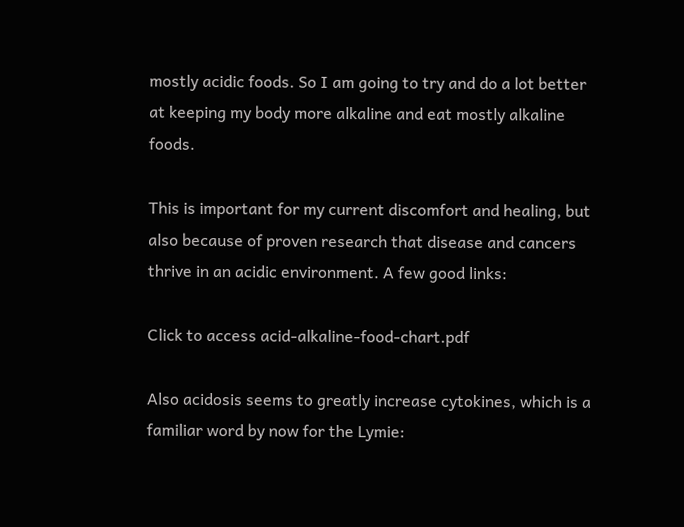mostly acidic foods. So I am going to try and do a lot better at keeping my body more alkaline and eat mostly alkaline foods.

This is important for my current discomfort and healing, but also because of proven research that disease and cancers thrive in an acidic environment. A few good links:

Click to access acid-alkaline-food-chart.pdf

Also acidosis seems to greatly increase cytokines, which is a familiar word by now for the Lymie: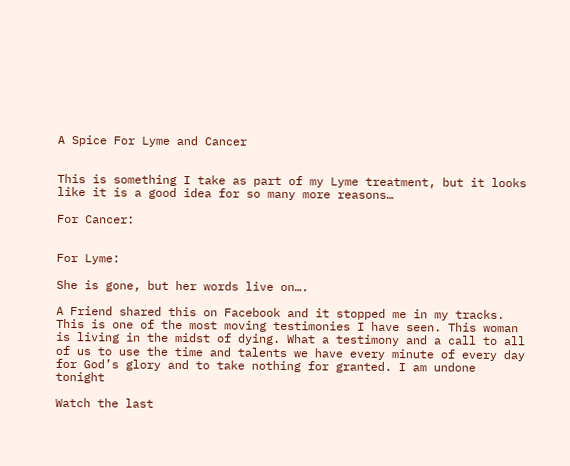A Spice For Lyme and Cancer


This is something I take as part of my Lyme treatment, but it looks like it is a good idea for so many more reasons…

For Cancer:


For Lyme:

She is gone, but her words live on….

A Friend shared this on Facebook and it stopped me in my tracks. This is one of the most moving testimonies I have seen. This woman is living in the midst of dying. What a testimony and a call to all of us to use the time and talents we have every minute of every day for God’s glory and to take nothing for granted. I am undone tonight

Watch the last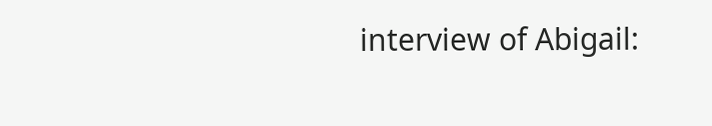interview of Abigail: